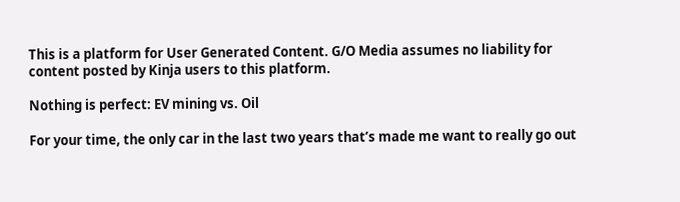This is a platform for User Generated Content. G/O Media assumes no liability for content posted by Kinja users to this platform.

Nothing is perfect: EV mining vs. Oil

For your time, the only car in the last two years that’s made me want to really go out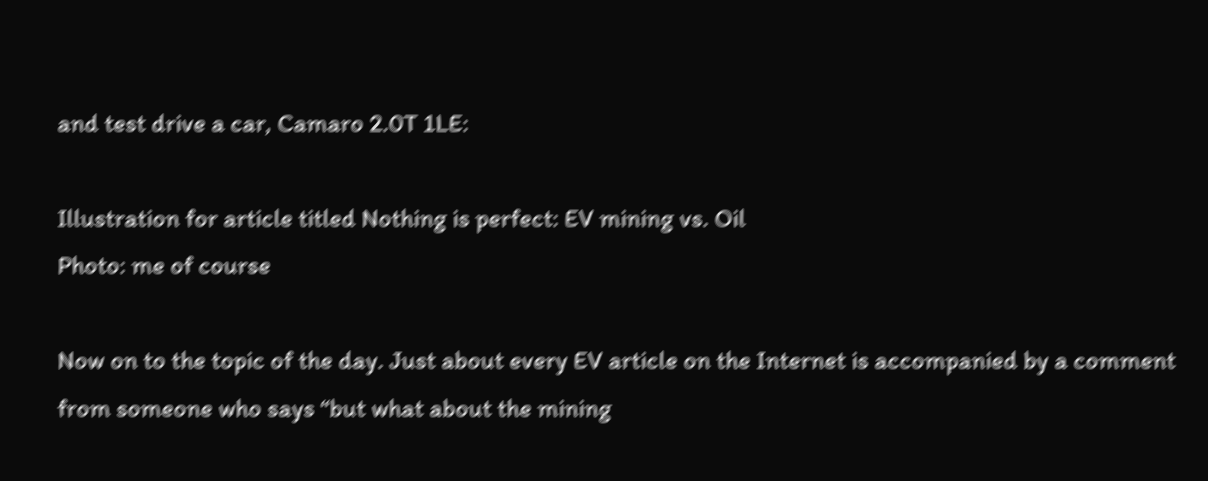and test drive a car, Camaro 2.0T 1LE:

Illustration for article titled Nothing is perfect: EV mining vs. Oil
Photo: me of course

Now on to the topic of the day. Just about every EV article on the Internet is accompanied by a comment from someone who says “but what about the mining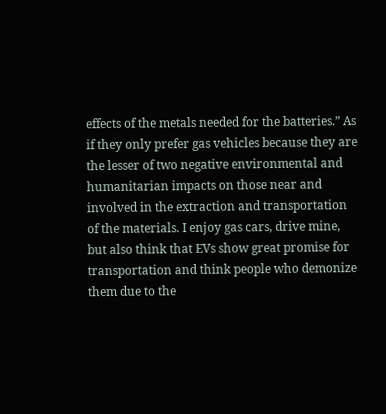effects of the metals needed for the batteries.” As if they only prefer gas vehicles because they are the lesser of two negative environmental and humanitarian impacts on those near and involved in the extraction and transportation of the materials. I enjoy gas cars, drive mine, but also think that EVs show great promise for transportation and think people who demonize them due to the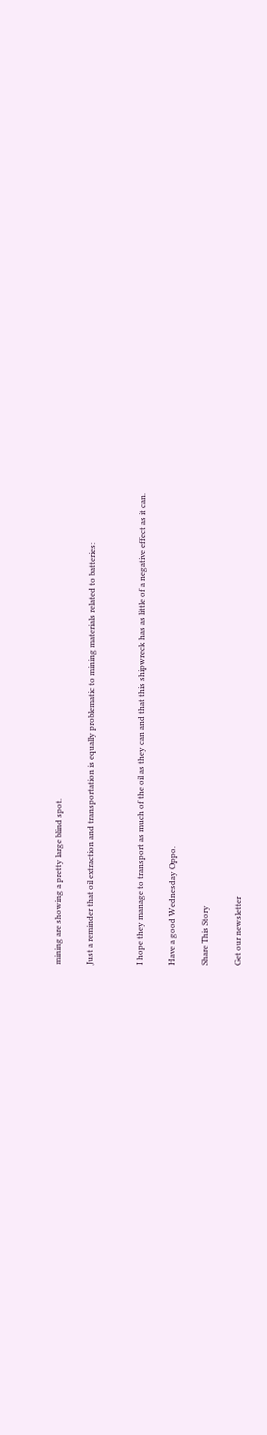mining are showing a pretty large blind spot.

Just a reminder that oil extraction and transportation is equally problematic to mining materials related to batteries:


I hope they manage to transport as much of the oil as they can and that this shipwreck has as little of a negative effect as it can.

Have a good Wednesday Oppo.

Share This Story

Get our newsletter